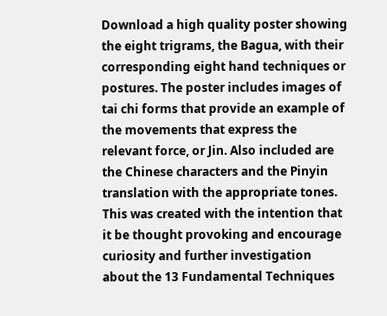Download a high quality poster showing the eight trigrams, the Bagua, with their corresponding eight hand techniques or postures. The poster includes images of tai chi forms that provide an example of the movements that express the relevant force, or Jin. Also included are the Chinese characters and the Pinyin translation with the appropriate tones. This was created with the intention that it be thought provoking and encourage curiosity and further investigation about the 13 Fundamental Techniques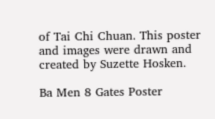of Tai Chi Chuan. This poster and images were drawn and created by Suzette Hosken.

Ba Men 8 Gates Poster